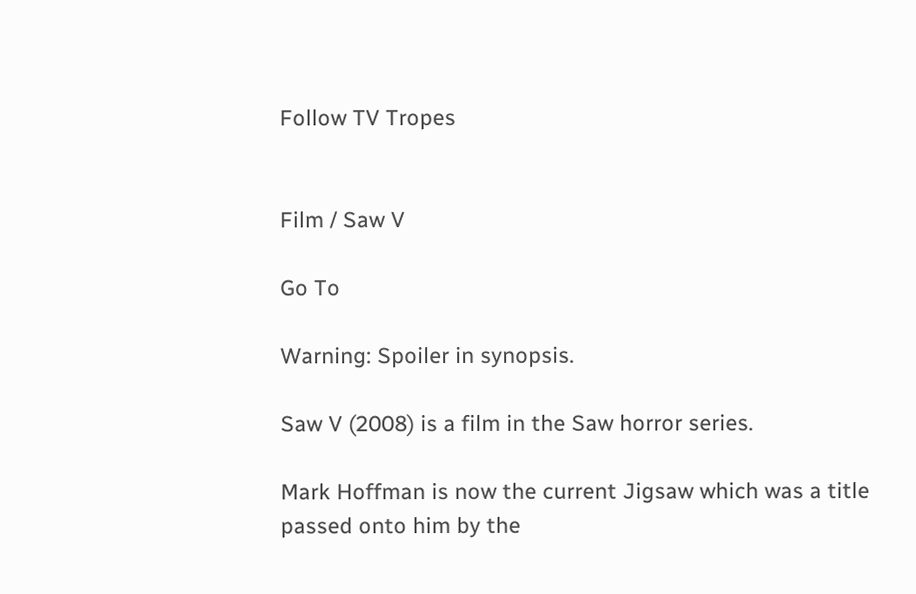Follow TV Tropes


Film / Saw V

Go To

Warning: Spoiler in synopsis.

Saw V (2008) is a film in the Saw horror series.

Mark Hoffman is now the current Jigsaw which was a title passed onto him by the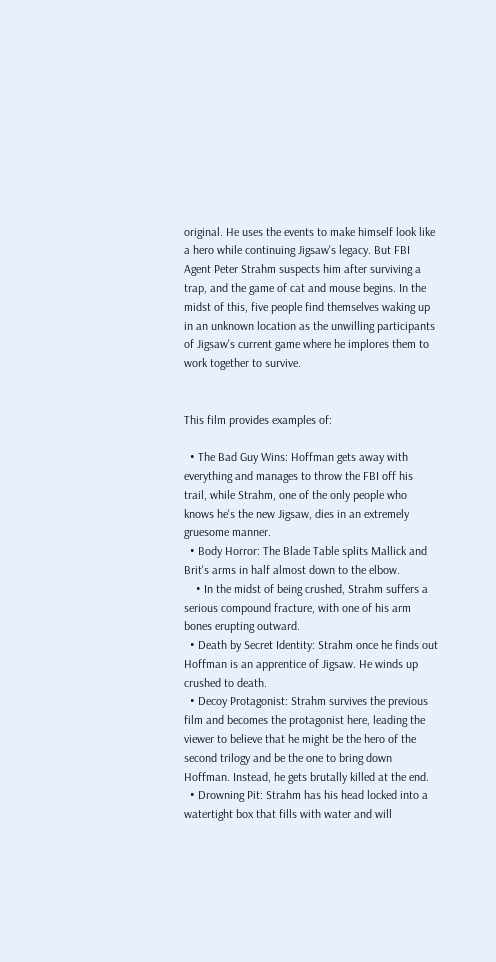original. He uses the events to make himself look like a hero while continuing Jigsaw's legacy. But FBI Agent Peter Strahm suspects him after surviving a trap, and the game of cat and mouse begins. In the midst of this, five people find themselves waking up in an unknown location as the unwilling participants of Jigsaw's current game where he implores them to work together to survive.


This film provides examples of:

  • The Bad Guy Wins: Hoffman gets away with everything and manages to throw the FBI off his trail, while Strahm, one of the only people who knows he's the new Jigsaw, dies in an extremely gruesome manner.
  • Body Horror: The Blade Table splits Mallick and Brit's arms in half almost down to the elbow.
    • In the midst of being crushed, Strahm suffers a serious compound fracture, with one of his arm bones erupting outward.
  • Death by Secret Identity: Strahm once he finds out Hoffman is an apprentice of Jigsaw. He winds up crushed to death.
  • Decoy Protagonist: Strahm survives the previous film and becomes the protagonist here, leading the viewer to believe that he might be the hero of the second trilogy and be the one to bring down Hoffman. Instead, he gets brutally killed at the end.
  • Drowning Pit: Strahm has his head locked into a watertight box that fills with water and will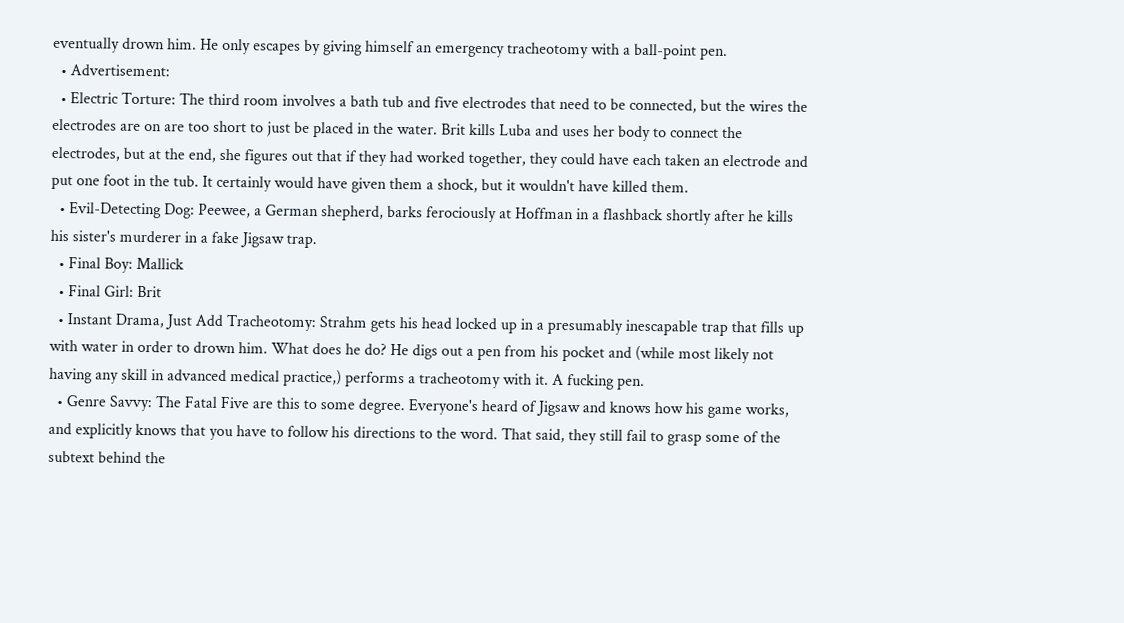eventually drown him. He only escapes by giving himself an emergency tracheotomy with a ball-point pen.
  • Advertisement:
  • Electric Torture: The third room involves a bath tub and five electrodes that need to be connected, but the wires the electrodes are on are too short to just be placed in the water. Brit kills Luba and uses her body to connect the electrodes, but at the end, she figures out that if they had worked together, they could have each taken an electrode and put one foot in the tub. It certainly would have given them a shock, but it wouldn't have killed them.
  • Evil-Detecting Dog: Peewee, a German shepherd, barks ferociously at Hoffman in a flashback shortly after he kills his sister's murderer in a fake Jigsaw trap.
  • Final Boy: Mallick
  • Final Girl: Brit
  • Instant Drama, Just Add Tracheotomy: Strahm gets his head locked up in a presumably inescapable trap that fills up with water in order to drown him. What does he do? He digs out a pen from his pocket and (while most likely not having any skill in advanced medical practice,) performs a tracheotomy with it. A fucking pen.
  • Genre Savvy: The Fatal Five are this to some degree. Everyone's heard of Jigsaw and knows how his game works, and explicitly knows that you have to follow his directions to the word. That said, they still fail to grasp some of the subtext behind the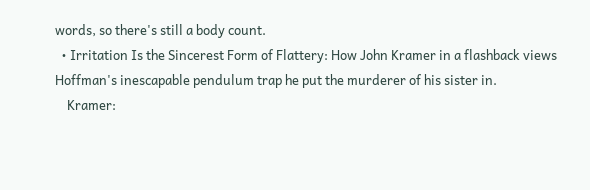words, so there's still a body count.
  • Irritation Is the Sincerest Form of Flattery: How John Kramer in a flashback views Hoffman's inescapable pendulum trap he put the murderer of his sister in.
    Kramer: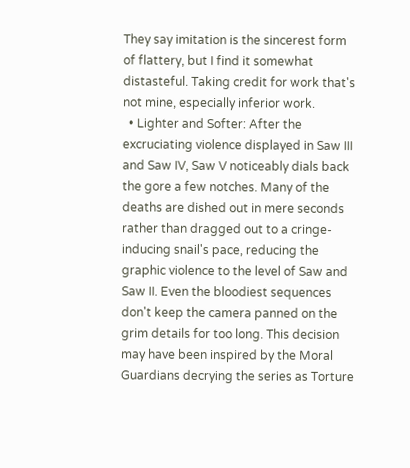They say imitation is the sincerest form of flattery, but I find it somewhat distasteful. Taking credit for work that's not mine, especially inferior work.
  • Lighter and Softer: After the excruciating violence displayed in Saw III and Saw IV, Saw V noticeably dials back the gore a few notches. Many of the deaths are dished out in mere seconds rather than dragged out to a cringe-inducing snail's pace, reducing the graphic violence to the level of Saw and Saw II. Even the bloodiest sequences don't keep the camera panned on the grim details for too long. This decision may have been inspired by the Moral Guardians decrying the series as Torture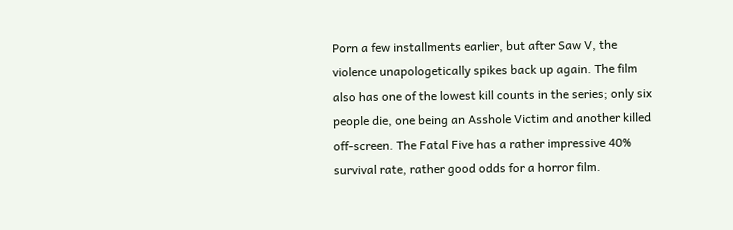Porn a few installments earlier, but after Saw V, the violence unapologetically spikes back up again. The film also has one of the lowest kill counts in the series; only six people die, one being an Asshole Victim and another killed off-screen. The Fatal Five has a rather impressive 40% survival rate, rather good odds for a horror film.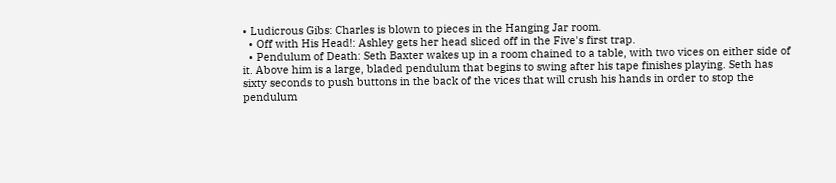• Ludicrous Gibs: Charles is blown to pieces in the Hanging Jar room.
  • Off with His Head!: Ashley gets her head sliced off in the Five's first trap.
  • Pendulum of Death: Seth Baxter wakes up in a room chained to a table, with two vices on either side of it. Above him is a large, bladed pendulum that begins to swing after his tape finishes playing. Seth has sixty seconds to push buttons in the back of the vices that will crush his hands in order to stop the pendulum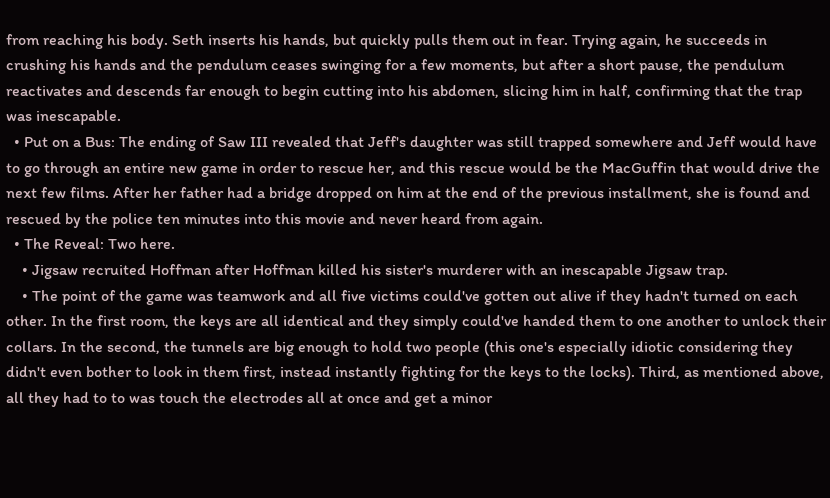from reaching his body. Seth inserts his hands, but quickly pulls them out in fear. Trying again, he succeeds in crushing his hands and the pendulum ceases swinging for a few moments, but after a short pause, the pendulum reactivates and descends far enough to begin cutting into his abdomen, slicing him in half, confirming that the trap was inescapable.
  • Put on a Bus: The ending of Saw III revealed that Jeff's daughter was still trapped somewhere and Jeff would have to go through an entire new game in order to rescue her, and this rescue would be the MacGuffin that would drive the next few films. After her father had a bridge dropped on him at the end of the previous installment, she is found and rescued by the police ten minutes into this movie and never heard from again.
  • The Reveal: Two here.
    • Jigsaw recruited Hoffman after Hoffman killed his sister's murderer with an inescapable Jigsaw trap.
    • The point of the game was teamwork and all five victims could've gotten out alive if they hadn't turned on each other. In the first room, the keys are all identical and they simply could've handed them to one another to unlock their collars. In the second, the tunnels are big enough to hold two people (this one's especially idiotic considering they didn't even bother to look in them first, instead instantly fighting for the keys to the locks). Third, as mentioned above, all they had to to was touch the electrodes all at once and get a minor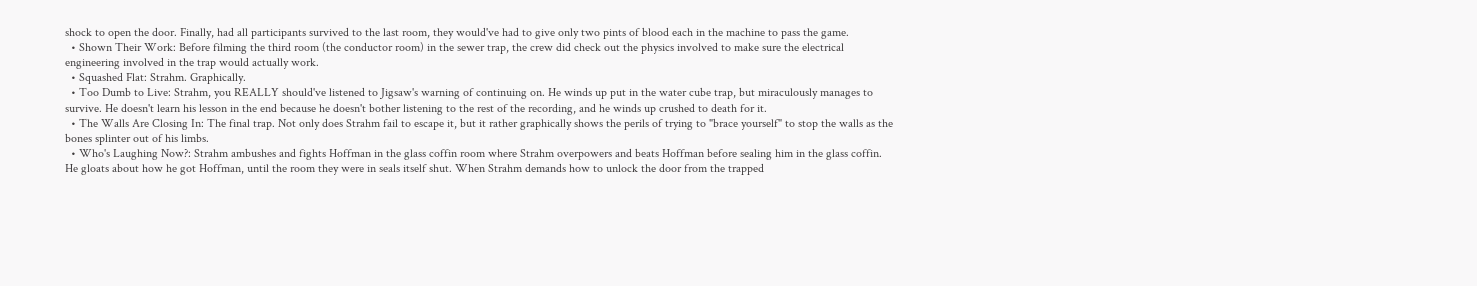shock to open the door. Finally, had all participants survived to the last room, they would've had to give only two pints of blood each in the machine to pass the game.
  • Shown Their Work: Before filming the third room (the conductor room) in the sewer trap, the crew did check out the physics involved to make sure the electrical engineering involved in the trap would actually work.
  • Squashed Flat: Strahm. Graphically.
  • Too Dumb to Live: Strahm, you REALLY should've listened to Jigsaw's warning of continuing on. He winds up put in the water cube trap, but miraculously manages to survive. He doesn't learn his lesson in the end because he doesn't bother listening to the rest of the recording, and he winds up crushed to death for it.
  • The Walls Are Closing In: The final trap. Not only does Strahm fail to escape it, but it rather graphically shows the perils of trying to "brace yourself" to stop the walls as the bones splinter out of his limbs.
  • Who's Laughing Now?: Strahm ambushes and fights Hoffman in the glass coffin room where Strahm overpowers and beats Hoffman before sealing him in the glass coffin. He gloats about how he got Hoffman, until the room they were in seals itself shut. When Strahm demands how to unlock the door from the trapped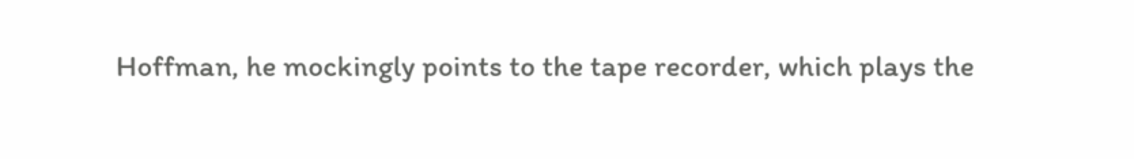Hoffman, he mockingly points to the tape recorder, which plays the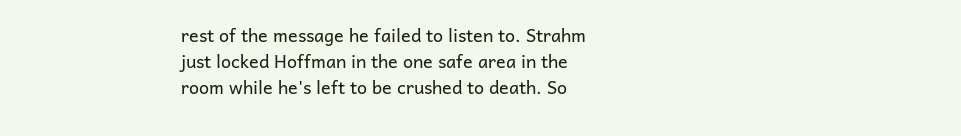rest of the message he failed to listen to. Strahm just locked Hoffman in the one safe area in the room while he's left to be crushed to death. So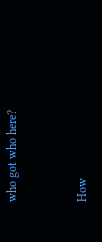who got who here?


How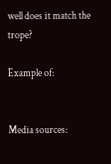well does it match the trope?

Example of:


Media sources: